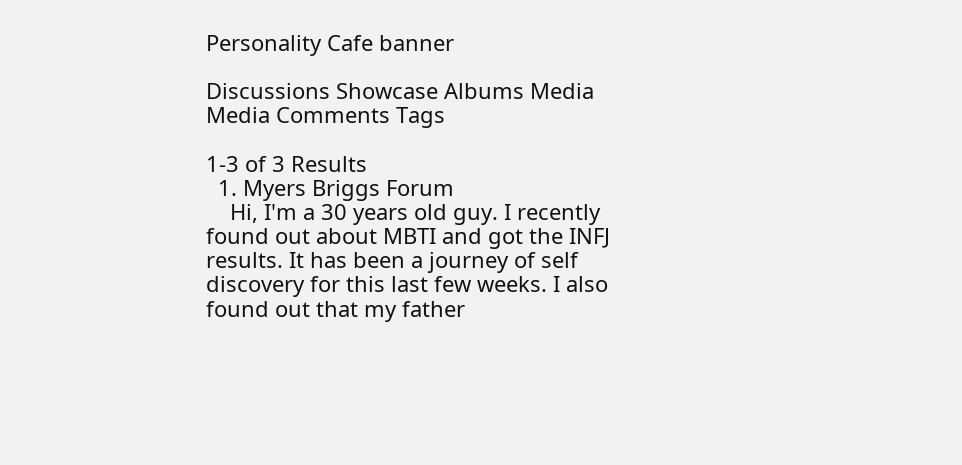Personality Cafe banner

Discussions Showcase Albums Media Media Comments Tags

1-3 of 3 Results
  1. Myers Briggs Forum
    Hi, I'm a 30 years old guy. I recently found out about MBTI and got the INFJ results. It has been a journey of self discovery for this last few weeks. I also found out that my father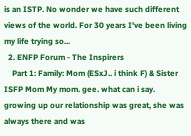is an ISTP. No wonder we have such different views of the world. For 30 years I've been living my life trying so...
  2. ENFP Forum - The Inspirers
    Part 1: Family: Mom (ESxJ.. i think F) & Sister ISFP Mom My mom. gee. what can i say. growing up our relationship was great, she was always there and was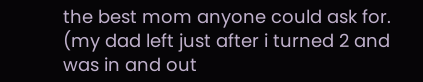the best mom anyone could ask for. (my dad left just after i turned 2 and was in and out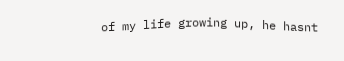of my life growing up, he hasnt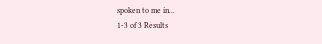spoken to me in...
1-3 of 3 Results